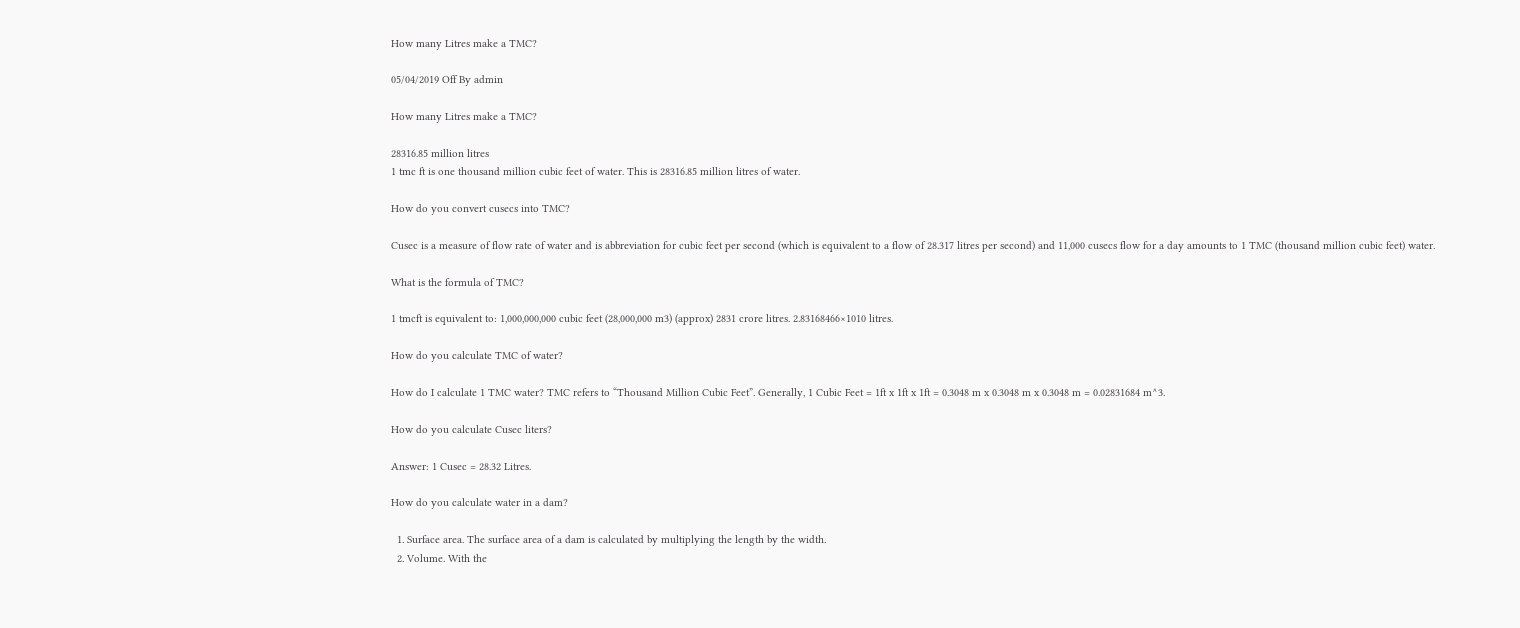How many Litres make a TMC?

05/04/2019 Off By admin

How many Litres make a TMC?

28316.85 million litres
1 tmc ft is one thousand million cubic feet of water. This is 28316.85 million litres of water.

How do you convert cusecs into TMC?

Cusec is a measure of flow rate of water and is abbreviation for cubic feet per second (which is equivalent to a flow of 28.317 litres per second) and 11,000 cusecs flow for a day amounts to 1 TMC (thousand million cubic feet) water.

What is the formula of TMC?

1 tmcft is equivalent to: 1,000,000,000 cubic feet (28,000,000 m3) (approx) 2831 crore litres. 2.83168466×1010 litres.

How do you calculate TMC of water?

How do I calculate 1 TMC water? TMC refers to “Thousand Million Cubic Feet”. Generally, 1 Cubic Feet = 1ft x 1ft x 1ft = 0.3048 m x 0.3048 m x 0.3048 m = 0.02831684 m^3.

How do you calculate Cusec liters?

Answer: 1 Cusec = 28.32 Litres.

How do you calculate water in a dam?

  1. Surface area. The surface area of a dam is calculated by multiplying the length by the width.
  2. Volume. With the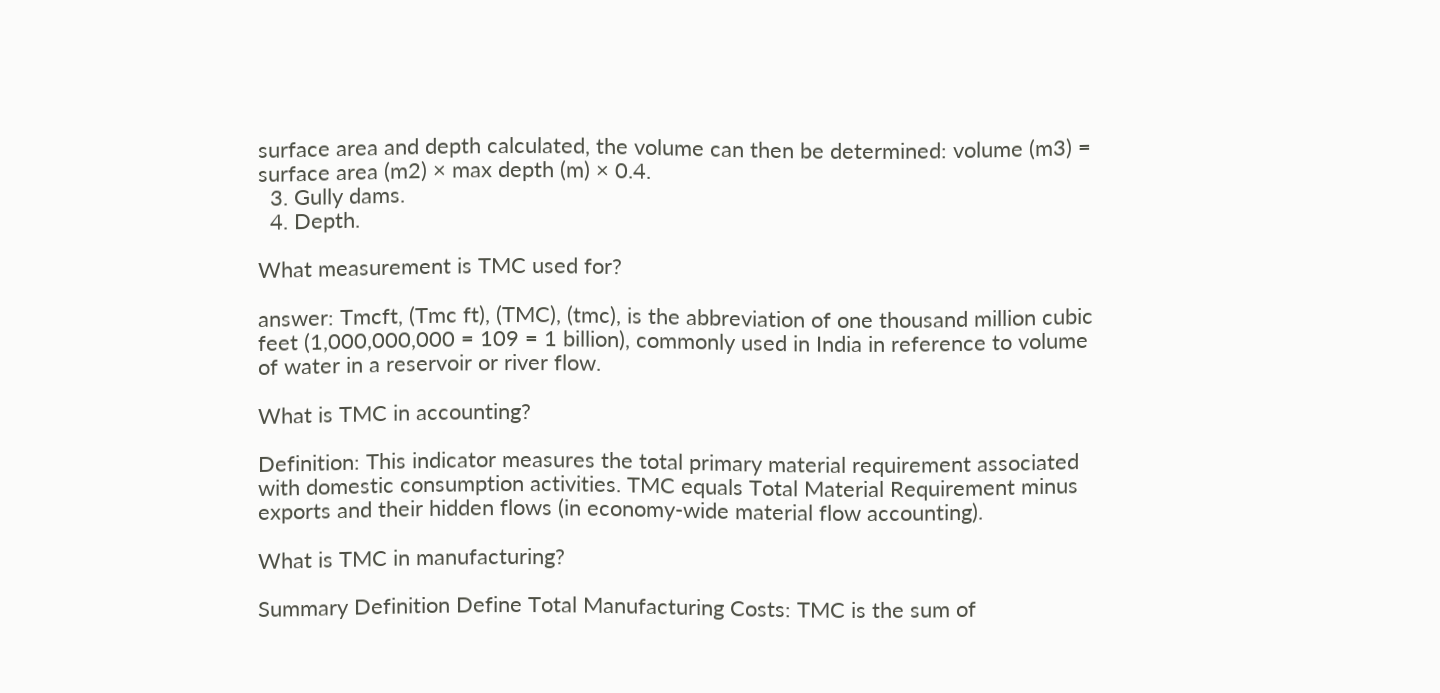surface area and depth calculated, the volume can then be determined: volume (m3) = surface area (m2) × max depth (m) × 0.4.
  3. Gully dams.
  4. Depth.

What measurement is TMC used for?

answer: Tmcft, (Tmc ft), (TMC), (tmc), is the abbreviation of one thousand million cubic feet (1,000,000,000 = 109 = 1 billion), commonly used in India in reference to volume of water in a reservoir or river flow.

What is TMC in accounting?

Definition: This indicator measures the total primary material requirement associated with domestic consumption activities. TMC equals Total Material Requirement minus exports and their hidden flows (in economy-wide material flow accounting).

What is TMC in manufacturing?

Summary Definition Define Total Manufacturing Costs: TMC is the sum of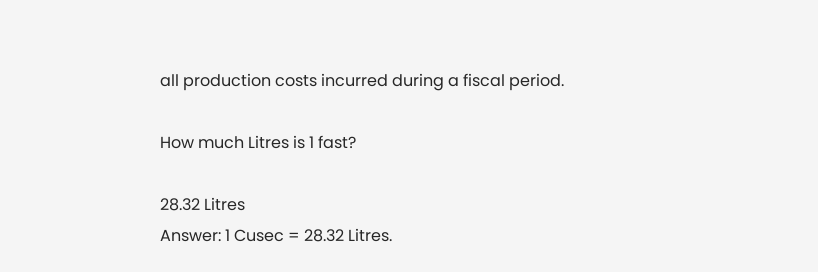all production costs incurred during a fiscal period.

How much Litres is 1 fast?

28.32 Litres
Answer: 1 Cusec = 28.32 Litres.